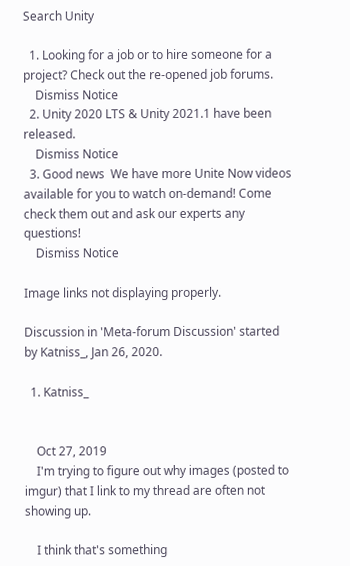Search Unity

  1. Looking for a job or to hire someone for a project? Check out the re-opened job forums.
    Dismiss Notice
  2. Unity 2020 LTS & Unity 2021.1 have been released.
    Dismiss Notice
  3. Good news  We have more Unite Now videos available for you to watch on-demand! Come check them out and ask our experts any questions!
    Dismiss Notice

Image links not displaying properly.

Discussion in 'Meta-forum Discussion' started by Katniss_, Jan 26, 2020.

  1. Katniss_


    Oct 27, 2019
    I'm trying to figure out why images (posted to imgur) that I link to my thread are often not showing up.

    I think that's something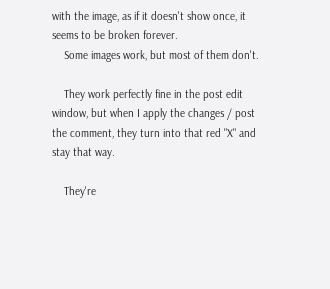with the image, as if it doesn't show once, it seems to be broken forever.
    Some images work, but most of them don't.

    They work perfectly fine in the post edit window, but when I apply the changes / post the comment, they turn into that red "X" and stay that way.

    They're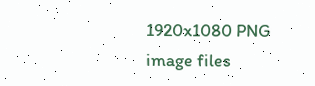1920x1080 PNG image files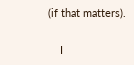(if that matters).

    I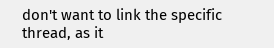don't want to link the specific thread, as it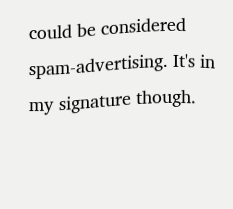could be considered spam-advertising. It's in my signature though.